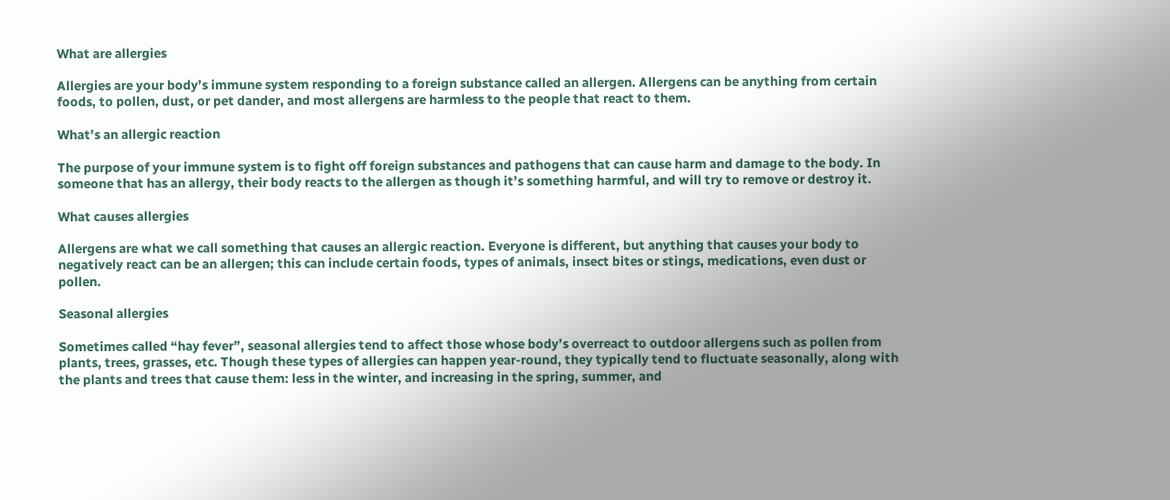What are allergies

Allergies are your body’s immune system responding to a foreign substance called an allergen. Allergens can be anything from certain foods, to pollen, dust, or pet dander, and most allergens are harmless to the people that react to them.

What’s an allergic reaction

The purpose of your immune system is to fight off foreign substances and pathogens that can cause harm and damage to the body. In someone that has an allergy, their body reacts to the allergen as though it’s something harmful, and will try to remove or destroy it.

What causes allergies

Allergens are what we call something that causes an allergic reaction. Everyone is different, but anything that causes your body to negatively react can be an allergen; this can include certain foods, types of animals, insect bites or stings, medications, even dust or pollen.

Seasonal allergies

Sometimes called “hay fever”, seasonal allergies tend to affect those whose body’s overreact to outdoor allergens such as pollen from plants, trees, grasses, etc. Though these types of allergies can happen year-round, they typically tend to fluctuate seasonally, along with the plants and trees that cause them: less in the winter, and increasing in the spring, summer, and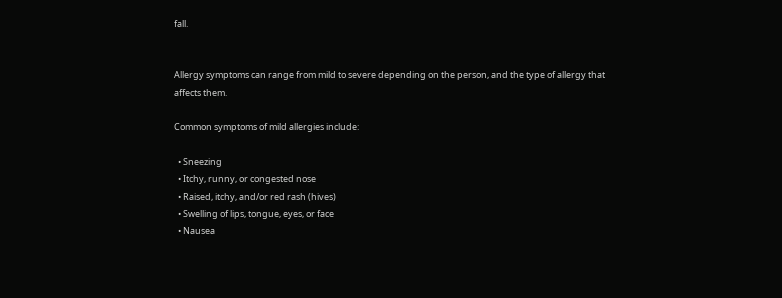fall.


Allergy symptoms can range from mild to severe depending on the person, and the type of allergy that affects them.

Common symptoms of mild allergies include:

  • Sneezing
  • Itchy, runny, or congested nose
  • Raised, itchy, and/or red rash (hives)
  • Swelling of lips, tongue, eyes, or face
  • Nausea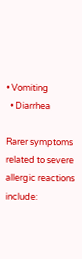• Vomiting
  • Diarrhea

Rarer symptoms related to severe allergic reactions include: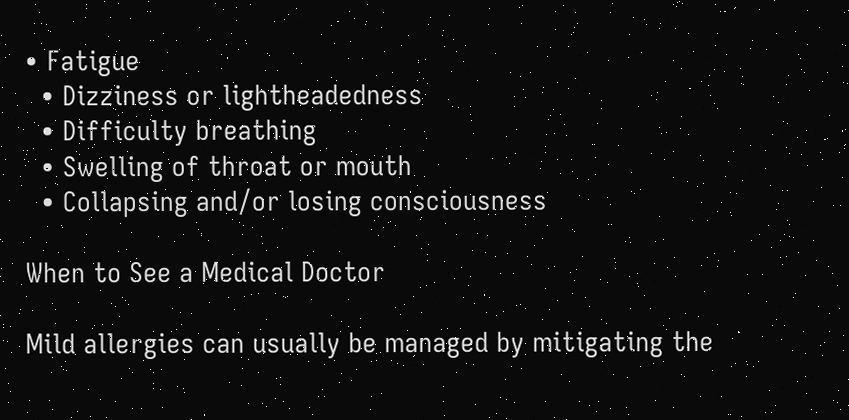• Fatigue
  • Dizziness or lightheadedness
  • Difficulty breathing
  • Swelling of throat or mouth
  • Collapsing and/or losing consciousness

When to See a Medical Doctor

Mild allergies can usually be managed by mitigating the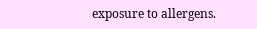exposure to allergens.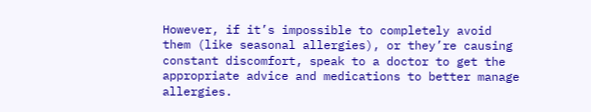However, if it’s impossible to completely avoid them (like seasonal allergies), or they’re causing constant discomfort, speak to a doctor to get the appropriate advice and medications to better manage allergies.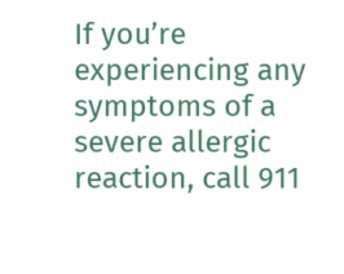If you’re experiencing any symptoms of a severe allergic reaction, call 911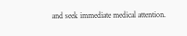and seek immediate medical attention.